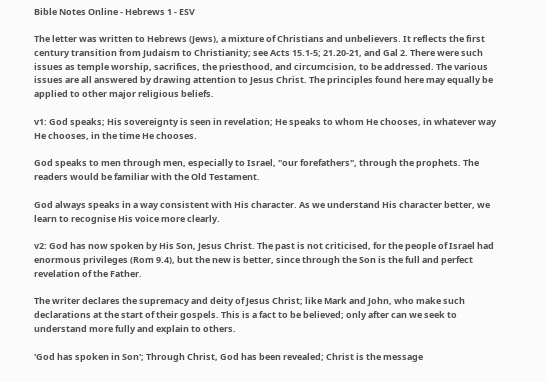Bible Notes Online - Hebrews 1 - ESV

The letter was written to Hebrews (Jews), a mixture of Christians and unbelievers. It reflects the first century transition from Judaism to Christianity; see Acts 15.1-5; 21.20-21, and Gal 2. There were such issues as temple worship, sacrifices, the priesthood, and circumcision, to be addressed. The various issues are all answered by drawing attention to Jesus Christ. The principles found here may equally be applied to other major religious beliefs.

v1: God speaks; His sovereignty is seen in revelation; He speaks to whom He chooses, in whatever way He chooses, in the time He chooses.

God speaks to men through men, especially to Israel, "our forefathers", through the prophets. The readers would be familiar with the Old Testament.

God always speaks in a way consistent with His character. As we understand His character better, we learn to recognise His voice more clearly.

v2: God has now spoken by His Son, Jesus Christ. The past is not criticised, for the people of Israel had enormous privileges (Rom 9.4), but the new is better, since through the Son is the full and perfect revelation of the Father.

The writer declares the supremacy and deity of Jesus Christ; like Mark and John, who make such declarations at the start of their gospels. This is a fact to be believed; only after can we seek to understand more fully and explain to others.

'God has spoken in Son'; Through Christ, God has been revealed; Christ is the message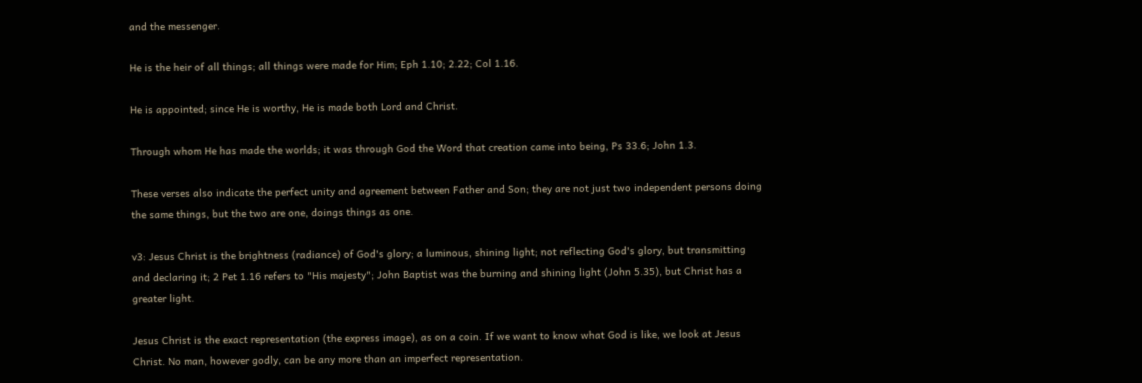and the messenger.

He is the heir of all things; all things were made for Him; Eph 1.10; 2.22; Col 1.16.

He is appointed; since He is worthy, He is made both Lord and Christ.

Through whom He has made the worlds; it was through God the Word that creation came into being, Ps 33.6; John 1.3.

These verses also indicate the perfect unity and agreement between Father and Son; they are not just two independent persons doing the same things, but the two are one, doings things as one.

v3: Jesus Christ is the brightness (radiance) of God's glory; a luminous, shining light; not reflecting God's glory, but transmitting and declaring it; 2 Pet 1.16 refers to "His majesty"; John Baptist was the burning and shining light (John 5.35), but Christ has a greater light.

Jesus Christ is the exact representation (the express image), as on a coin. If we want to know what God is like, we look at Jesus Christ. No man, however godly, can be any more than an imperfect representation.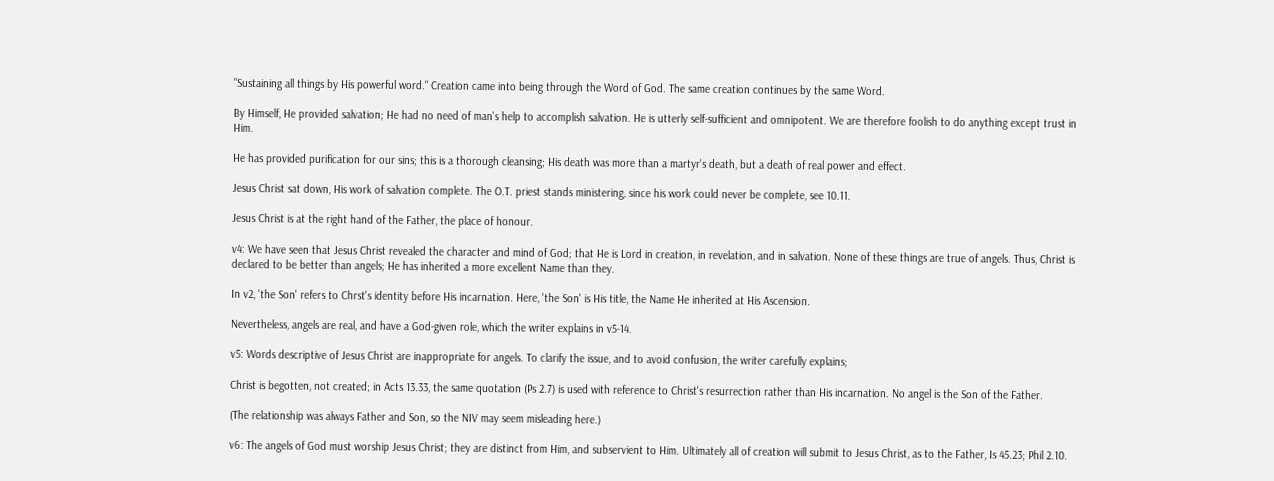"Sustaining all things by His powerful word." Creation came into being through the Word of God. The same creation continues by the same Word.

By Himself, He provided salvation; He had no need of man's help to accomplish salvation. He is utterly self-sufficient and omnipotent. We are therefore foolish to do anything except trust in Him.

He has provided purification for our sins; this is a thorough cleansing; His death was more than a martyr's death, but a death of real power and effect.

Jesus Christ sat down, His work of salvation complete. The O.T. priest stands ministering, since his work could never be complete, see 10.11.

Jesus Christ is at the right hand of the Father, the place of honour.

v4: We have seen that Jesus Christ revealed the character and mind of God; that He is Lord in creation, in revelation, and in salvation. None of these things are true of angels. Thus, Christ is declared to be better than angels; He has inherited a more excellent Name than they.

In v2, 'the Son' refers to Chrst's identity before His incarnation. Here, 'the Son' is His title, the Name He inherited at His Ascension.

Nevertheless, angels are real, and have a God-given role, which the writer explains in v5-14.

v5: Words descriptive of Jesus Christ are inappropriate for angels. To clarify the issue, and to avoid confusion, the writer carefully explains;

Christ is begotten, not created; in Acts 13.33, the same quotation (Ps 2.7) is used with reference to Christ's resurrection rather than His incarnation. No angel is the Son of the Father.

(The relationship was always Father and Son, so the NIV may seem misleading here.)

v6: The angels of God must worship Jesus Christ; they are distinct from Him, and subservient to Him. Ultimately all of creation will submit to Jesus Christ, as to the Father, Is 45.23; Phil 2.10.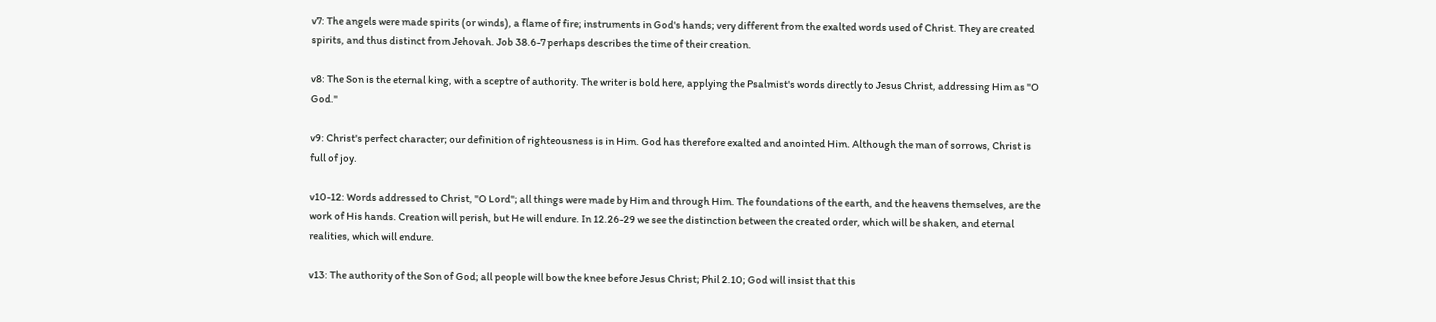v7: The angels were made spirits (or winds), a flame of fire; instruments in God's hands; very different from the exalted words used of Christ. They are created spirits, and thus distinct from Jehovah. Job 38.6-7 perhaps describes the time of their creation.

v8: The Son is the eternal king, with a sceptre of authority. The writer is bold here, applying the Psalmist's words directly to Jesus Christ, addressing Him as "O God."

v9: Christ's perfect character; our definition of righteousness is in Him. God has therefore exalted and anointed Him. Although the man of sorrows, Christ is full of joy.

v10-12: Words addressed to Christ, "O Lord"; all things were made by Him and through Him. The foundations of the earth, and the heavens themselves, are the work of His hands. Creation will perish, but He will endure. In 12.26-29 we see the distinction between the created order, which will be shaken, and eternal realities, which will endure.

v13: The authority of the Son of God; all people will bow the knee before Jesus Christ; Phil 2.10; God will insist that this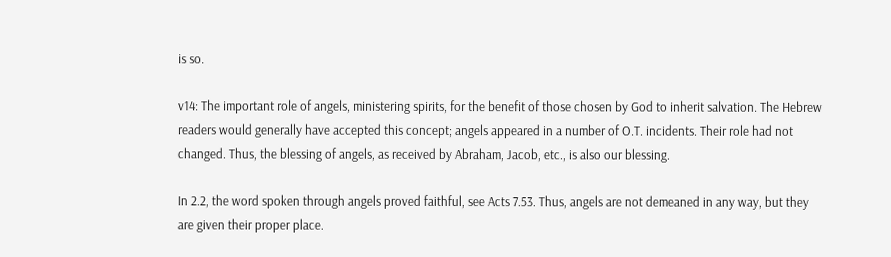is so.

v14: The important role of angels, ministering spirits, for the benefit of those chosen by God to inherit salvation. The Hebrew readers would generally have accepted this concept; angels appeared in a number of O.T. incidents. Their role had not changed. Thus, the blessing of angels, as received by Abraham, Jacob, etc., is also our blessing.

In 2.2, the word spoken through angels proved faithful, see Acts 7.53. Thus, angels are not demeaned in any way, but they are given their proper place.